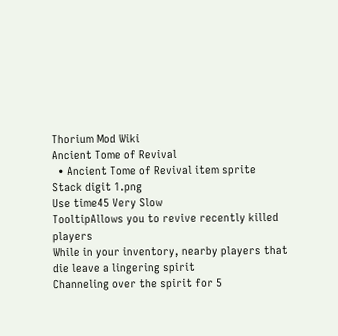Thorium Mod Wiki
Ancient Tome of Revival
  • Ancient Tome of Revival item sprite
Stack digit 1.png
Use time45 Very Slow
TooltipAllows you to revive recently killed players
While in your inventory, nearby players that die leave a lingering spirit
Channeling over the spirit for 5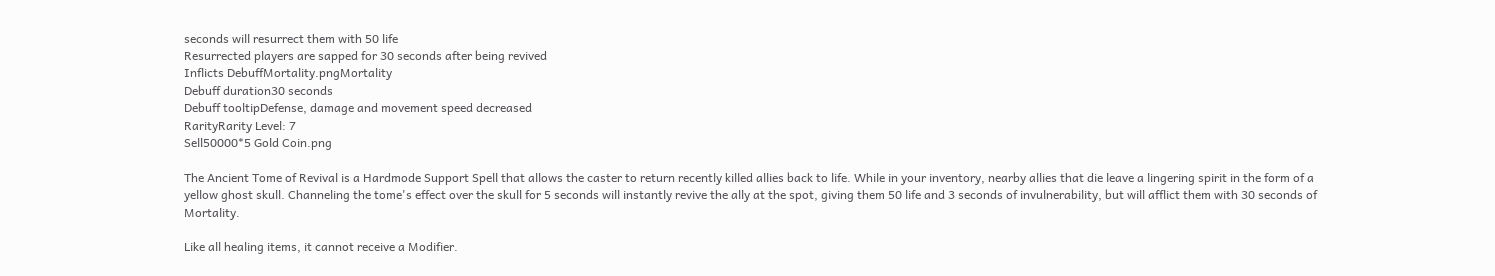seconds will resurrect them with 50 life
Resurrected players are sapped for 30 seconds after being revived
Inflicts DebuffMortality.pngMortality
Debuff duration30 seconds
Debuff tooltipDefense, damage and movement speed decreased
RarityRarity Level: 7
Sell50000*5 Gold Coin.png

The Ancient Tome of Revival is a Hardmode Support Spell that allows the caster to return recently killed allies back to life. While in your inventory, nearby allies that die leave a lingering spirit in the form of a yellow ghost skull. Channeling the tome's effect over the skull for 5 seconds will instantly revive the ally at the spot, giving them 50 life and 3 seconds of invulnerability, but will afflict them with 30 seconds of Mortality.

Like all healing items, it cannot receive a Modifier.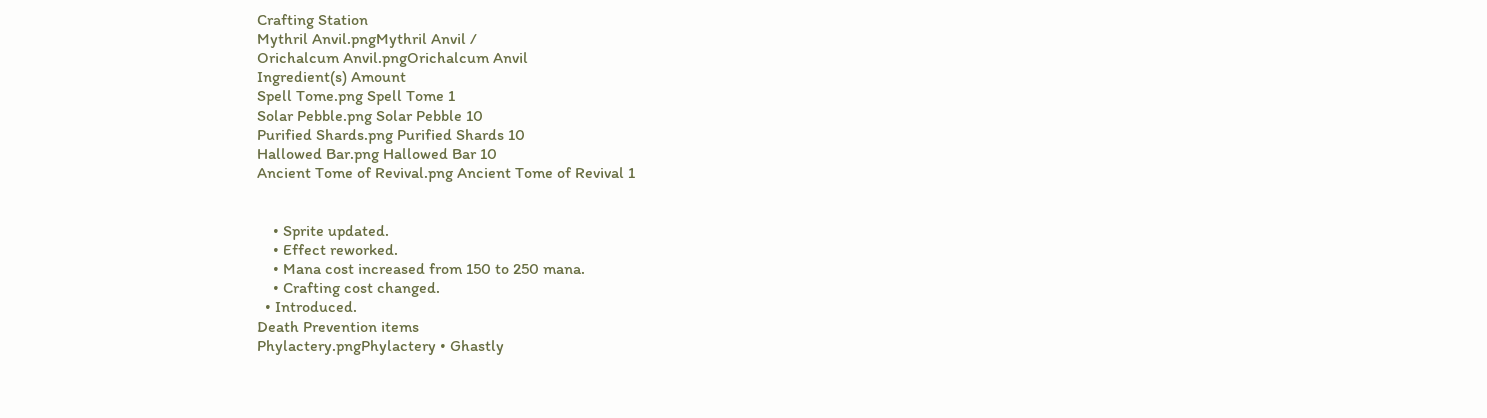Crafting Station
Mythril Anvil.pngMythril Anvil /
Orichalcum Anvil.pngOrichalcum Anvil
Ingredient(s) Amount
Spell Tome.png Spell Tome 1
Solar Pebble.png Solar Pebble 10
Purified Shards.png Purified Shards 10
Hallowed Bar.png Hallowed Bar 10
Ancient Tome of Revival.png Ancient Tome of Revival 1


    • Sprite updated.
    • Effect reworked.
    • Mana cost increased from 150 to 250 mana.
    • Crafting cost changed.
  • Introduced.
Death Prevention items
Phylactery.pngPhylactery • Ghastly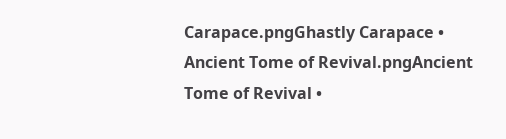Carapace.pngGhastly Carapace • Ancient Tome of Revival.pngAncient Tome of Revival •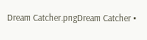Dream Catcher.pngDream Catcher •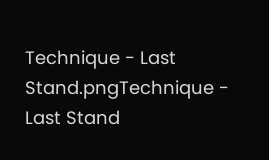Technique - Last Stand.pngTechnique - Last Stand